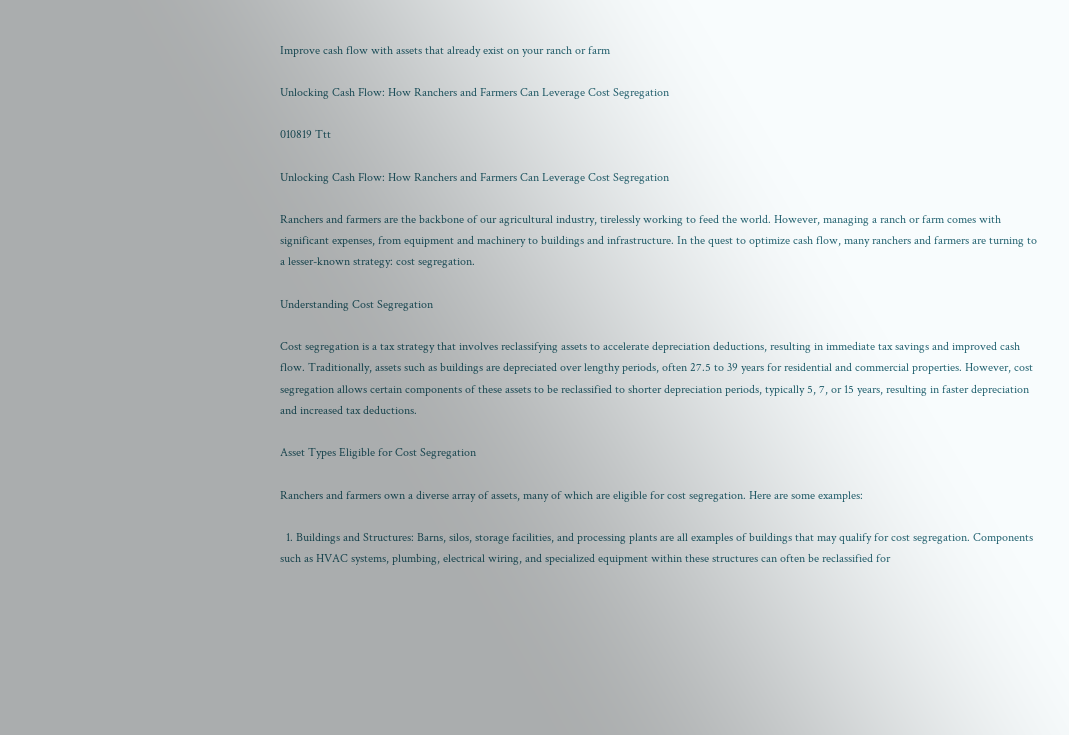Improve cash flow with assets that already exist on your ranch or farm

Unlocking Cash Flow: How Ranchers and Farmers Can Leverage Cost Segregation

010819 Ttt

Unlocking Cash Flow: How Ranchers and Farmers Can Leverage Cost Segregation

Ranchers and farmers are the backbone of our agricultural industry, tirelessly working to feed the world. However, managing a ranch or farm comes with significant expenses, from equipment and machinery to buildings and infrastructure. In the quest to optimize cash flow, many ranchers and farmers are turning to a lesser-known strategy: cost segregation.

Understanding Cost Segregation

Cost segregation is a tax strategy that involves reclassifying assets to accelerate depreciation deductions, resulting in immediate tax savings and improved cash flow. Traditionally, assets such as buildings are depreciated over lengthy periods, often 27.5 to 39 years for residential and commercial properties. However, cost segregation allows certain components of these assets to be reclassified to shorter depreciation periods, typically 5, 7, or 15 years, resulting in faster depreciation and increased tax deductions.

Asset Types Eligible for Cost Segregation

Ranchers and farmers own a diverse array of assets, many of which are eligible for cost segregation. Here are some examples:

  1. Buildings and Structures: Barns, silos, storage facilities, and processing plants are all examples of buildings that may qualify for cost segregation. Components such as HVAC systems, plumbing, electrical wiring, and specialized equipment within these structures can often be reclassified for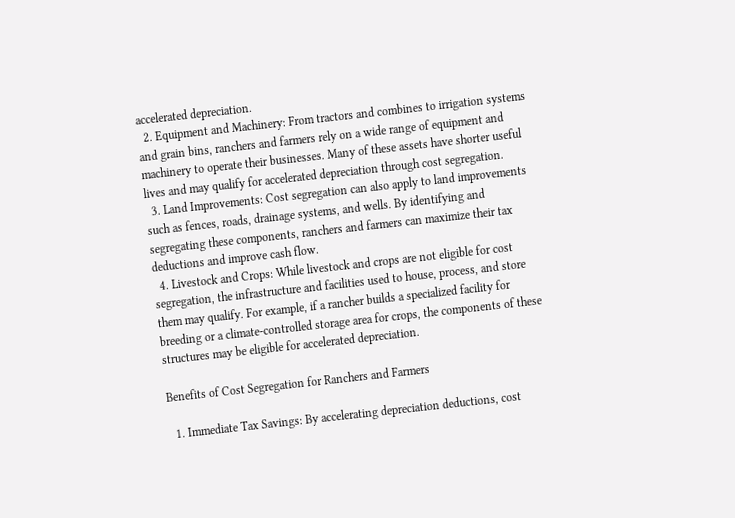accelerated depreciation.
  2. Equipment and Machinery: From tractors and combines to irrigation systems and grain bins, ranchers and farmers rely on a wide range of equipment and machinery to operate their businesses. Many of these assets have shorter useful lives and may qualify for accelerated depreciation through cost segregation.
  3. Land Improvements: Cost segregation can also apply to land improvements such as fences, roads, drainage systems, and wells. By identifying and segregating these components, ranchers and farmers can maximize their tax deductions and improve cash flow.
  4. Livestock and Crops: While livestock and crops are not eligible for cost segregation, the infrastructure and facilities used to house, process, and store them may qualify. For example, if a rancher builds a specialized facility for breeding or a climate-controlled storage area for crops, the components of these structures may be eligible for accelerated depreciation.

Benefits of Cost Segregation for Ranchers and Farmers

  1. Immediate Tax Savings: By accelerating depreciation deductions, cost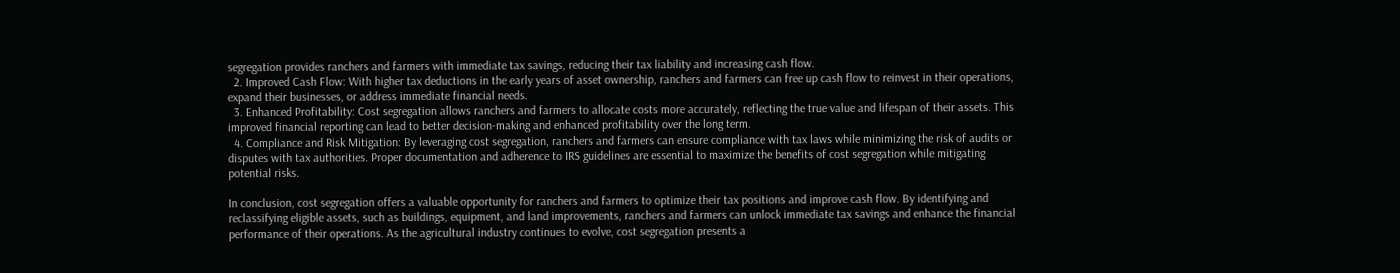segregation provides ranchers and farmers with immediate tax savings, reducing their tax liability and increasing cash flow.
  2. Improved Cash Flow: With higher tax deductions in the early years of asset ownership, ranchers and farmers can free up cash flow to reinvest in their operations, expand their businesses, or address immediate financial needs.
  3. Enhanced Profitability: Cost segregation allows ranchers and farmers to allocate costs more accurately, reflecting the true value and lifespan of their assets. This improved financial reporting can lead to better decision-making and enhanced profitability over the long term.
  4. Compliance and Risk Mitigation: By leveraging cost segregation, ranchers and farmers can ensure compliance with tax laws while minimizing the risk of audits or disputes with tax authorities. Proper documentation and adherence to IRS guidelines are essential to maximize the benefits of cost segregation while mitigating potential risks.

In conclusion, cost segregation offers a valuable opportunity for ranchers and farmers to optimize their tax positions and improve cash flow. By identifying and reclassifying eligible assets, such as buildings, equipment, and land improvements, ranchers and farmers can unlock immediate tax savings and enhance the financial performance of their operations. As the agricultural industry continues to evolve, cost segregation presents a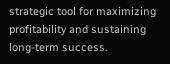strategic tool for maximizing profitability and sustaining long-term success.